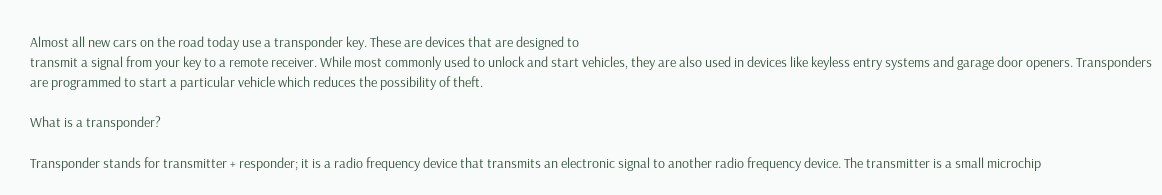Almost all new cars on the road today use a transponder key. These are devices that are designed to
transmit a signal from your key to a remote receiver. While most commonly used to unlock and start vehicles, they are also used in devices like keyless entry systems and garage door openers. Transponders are programmed to start a particular vehicle which reduces the possibility of theft.

What is a transponder?

Transponder stands for transmitter + responder; it is a radio frequency device that transmits an electronic signal to another radio frequency device. The transmitter is a small microchip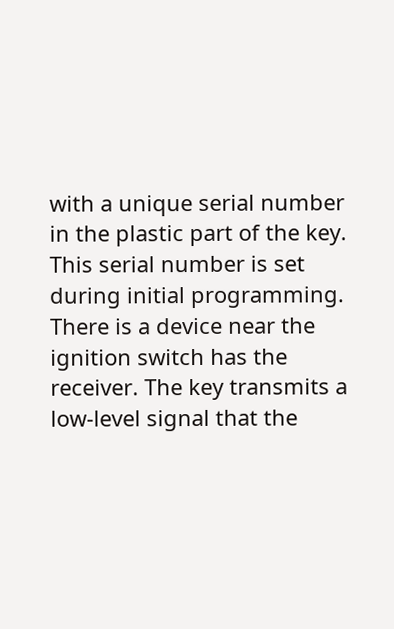with a unique serial number in the plastic part of the key. This serial number is set during initial programming. There is a device near the ignition switch has the receiver. The key transmits a low-level signal that the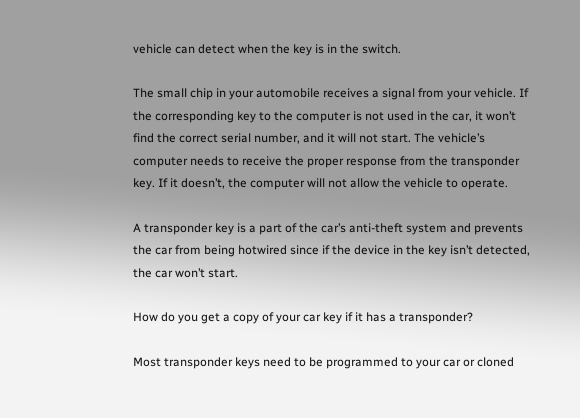vehicle can detect when the key is in the switch.

The small chip in your automobile receives a signal from your vehicle. If the corresponding key to the computer is not used in the car, it won’t find the correct serial number, and it will not start. The vehicle’s computer needs to receive the proper response from the transponder key. If it doesn’t, the computer will not allow the vehicle to operate.

A transponder key is a part of the car’s anti-theft system and prevents the car from being hotwired since if the device in the key isn’t detected, the car won’t start.

How do you get a copy of your car key if it has a transponder?

Most transponder keys need to be programmed to your car or cloned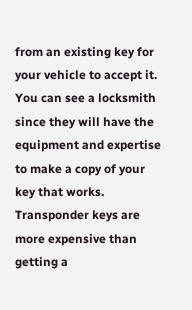from an existing key for your vehicle to accept it. You can see a locksmith since they will have the equipment and expertise to make a copy of your key that works. Transponder keys are more expensive than getting a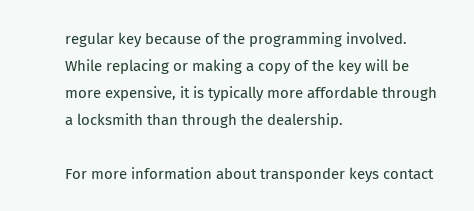regular key because of the programming involved. While replacing or making a copy of the key will be more expensive, it is typically more affordable through a locksmith than through the dealership.

For more information about transponder keys contact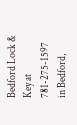Bedford Lock & Key at 781-275-1597 in Bedford,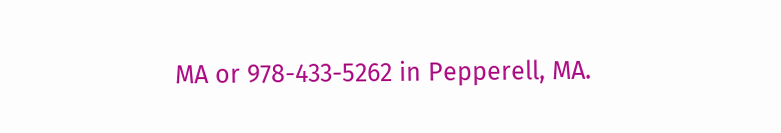MA or 978-433-5262 in Pepperell, MA.